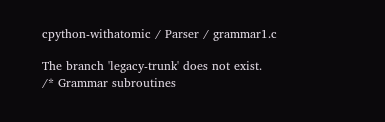cpython-withatomic / Parser / grammar1.c

The branch 'legacy-trunk' does not exist.
/* Grammar subroutines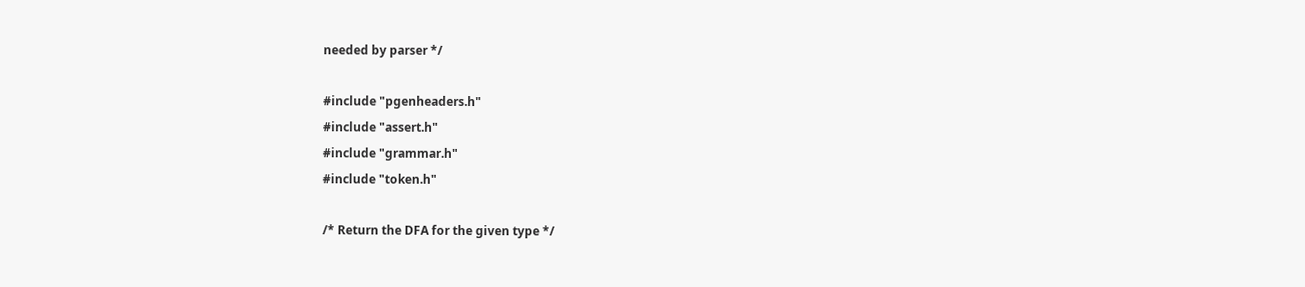needed by parser */

#include "pgenheaders.h"
#include "assert.h"
#include "grammar.h"
#include "token.h"

/* Return the DFA for the given type */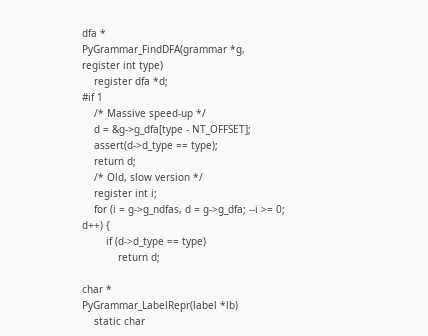dfa *
PyGrammar_FindDFA(grammar *g, register int type)
    register dfa *d;
#if 1
    /* Massive speed-up */
    d = &g->g_dfa[type - NT_OFFSET];
    assert(d->d_type == type);
    return d;
    /* Old, slow version */
    register int i;
    for (i = g->g_ndfas, d = g->g_dfa; --i >= 0; d++) {
        if (d->d_type == type)
            return d;

char *
PyGrammar_LabelRepr(label *lb)
    static char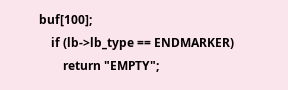buf[100];
    if (lb->lb_type == ENDMARKER)
        return "EMPTY";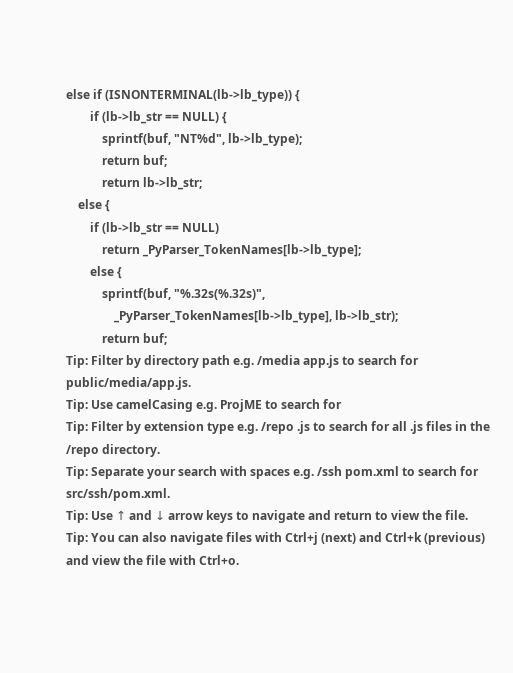else if (ISNONTERMINAL(lb->lb_type)) {
        if (lb->lb_str == NULL) {
            sprintf(buf, "NT%d", lb->lb_type);
            return buf;
            return lb->lb_str;
    else {
        if (lb->lb_str == NULL)
            return _PyParser_TokenNames[lb->lb_type];
        else {
            sprintf(buf, "%.32s(%.32s)",
                _PyParser_TokenNames[lb->lb_type], lb->lb_str);
            return buf;
Tip: Filter by directory path e.g. /media app.js to search for public/media/app.js.
Tip: Use camelCasing e.g. ProjME to search for
Tip: Filter by extension type e.g. /repo .js to search for all .js files in the /repo directory.
Tip: Separate your search with spaces e.g. /ssh pom.xml to search for src/ssh/pom.xml.
Tip: Use ↑ and ↓ arrow keys to navigate and return to view the file.
Tip: You can also navigate files with Ctrl+j (next) and Ctrl+k (previous) and view the file with Ctrl+o.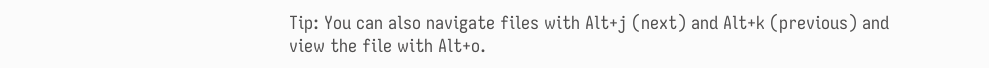Tip: You can also navigate files with Alt+j (next) and Alt+k (previous) and view the file with Alt+o.